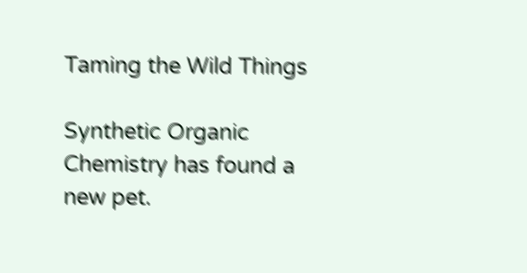Taming the Wild Things

Synthetic Organic Chemistry has found a new pet.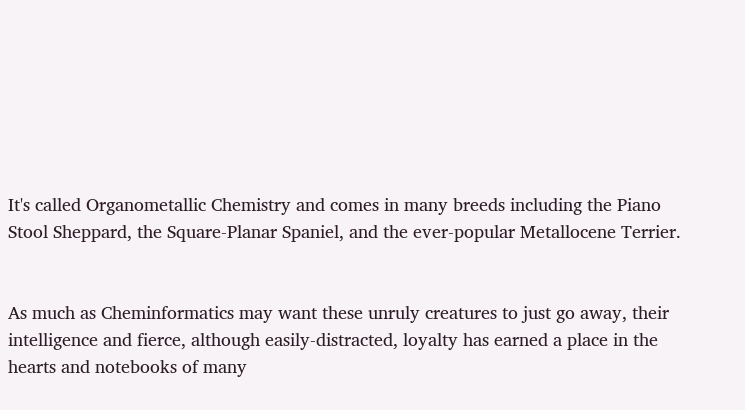It's called Organometallic Chemistry and comes in many breeds including the Piano Stool Sheppard, the Square-Planar Spaniel, and the ever-popular Metallocene Terrier.


As much as Cheminformatics may want these unruly creatures to just go away, their intelligence and fierce, although easily-distracted, loyalty has earned a place in the hearts and notebooks of many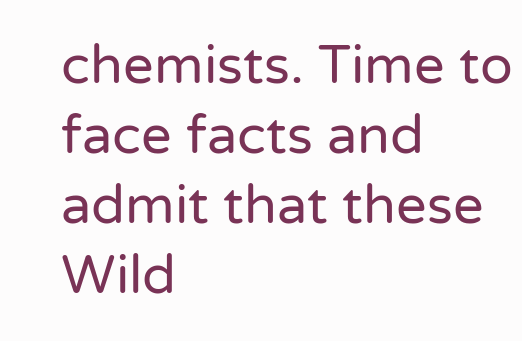chemists. Time to face facts and admit that these Wild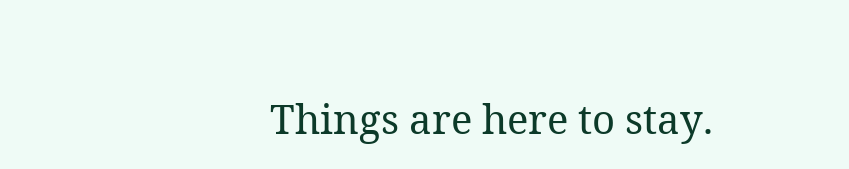Things are here to stay.